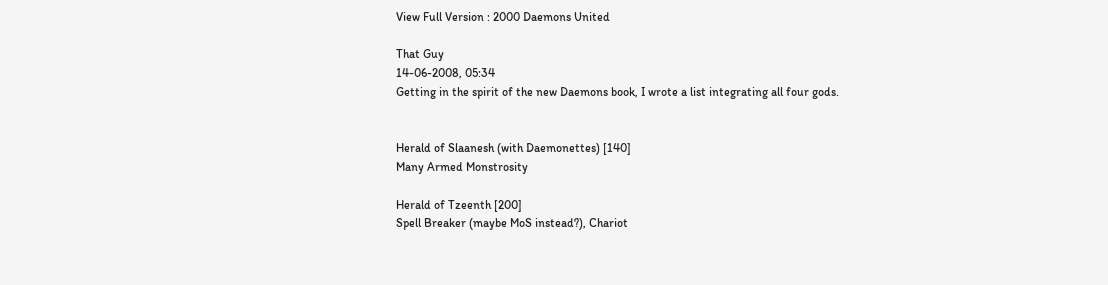View Full Version : 2000 Daemons United

That Guy
14-06-2008, 05:34
Getting in the spirit of the new Daemons book, I wrote a list integrating all four gods.


Herald of Slaanesh (with Daemonettes) [140]
Many Armed Monstrosity

Herald of Tzeenth [200]
Spell Breaker (maybe MoS instead?), Chariot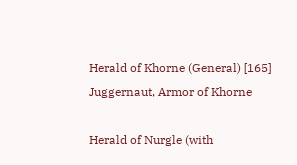Herald of Khorne (General) [165]
Juggernaut, Armor of Khorne

Herald of Nurgle (with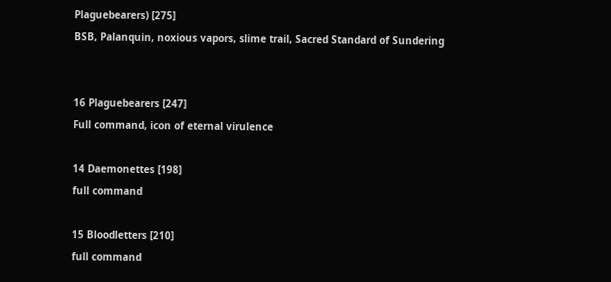Plaguebearers) [275]
BSB, Palanquin, noxious vapors, slime trail, Sacred Standard of Sundering


16 Plaguebearers [247]
Full command, icon of eternal virulence

14 Daemonettes [198]
full command

15 Bloodletters [210]
full command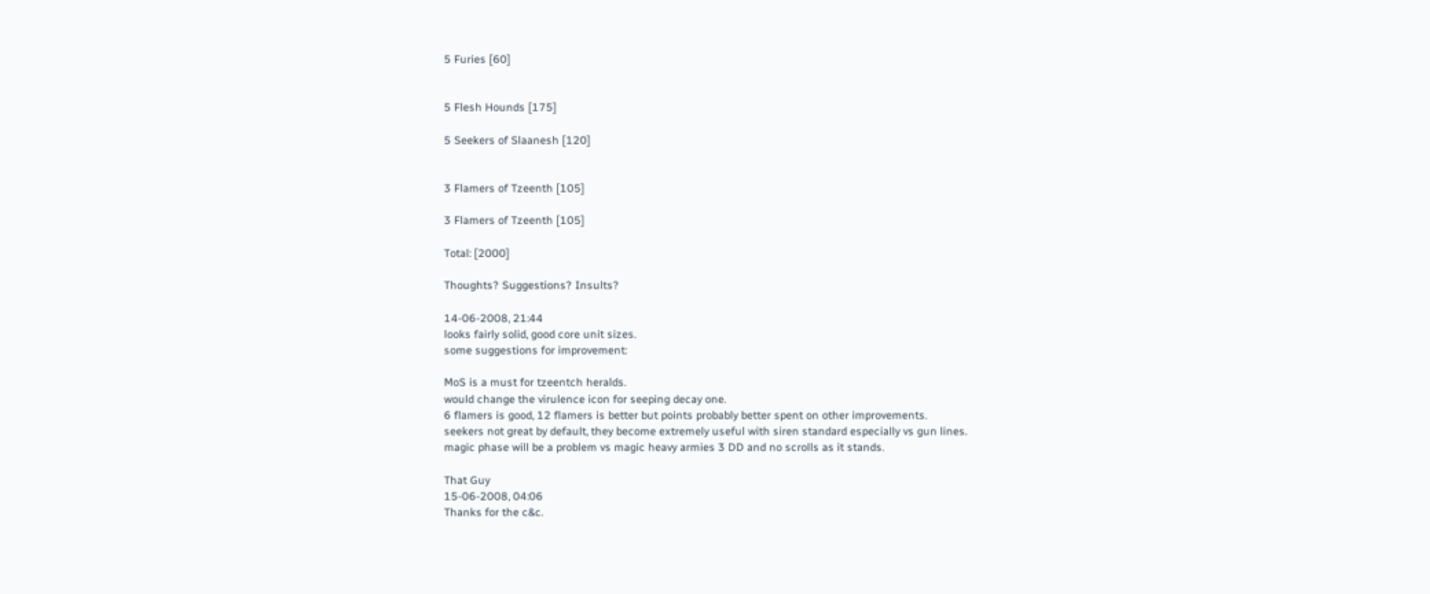5 Furies [60]


5 Flesh Hounds [175]

5 Seekers of Slaanesh [120]


3 Flamers of Tzeenth [105]

3 Flamers of Tzeenth [105]

Total: [2000]

Thoughts? Suggestions? Insults?

14-06-2008, 21:44
looks fairly solid, good core unit sizes.
some suggestions for improvement:

MoS is a must for tzeentch heralds.
would change the virulence icon for seeping decay one.
6 flamers is good, 12 flamers is better but points probably better spent on other improvements.
seekers not great by default, they become extremely useful with siren standard especially vs gun lines.
magic phase will be a problem vs magic heavy armies 3 DD and no scrolls as it stands.

That Guy
15-06-2008, 04:06
Thanks for the c&c.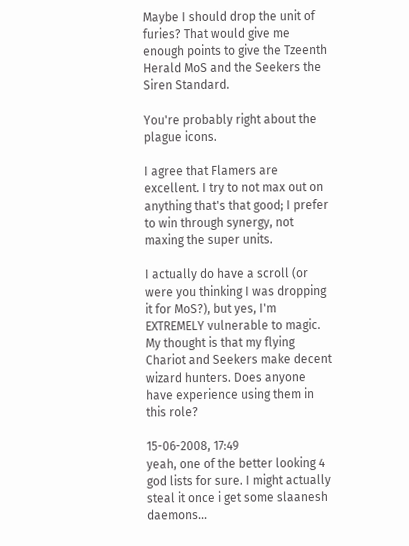Maybe I should drop the unit of furies? That would give me enough points to give the Tzeenth Herald MoS and the Seekers the Siren Standard.

You're probably right about the plague icons.

I agree that Flamers are excellent. I try to not max out on anything that's that good; I prefer to win through synergy, not maxing the super units.

I actually do have a scroll (or were you thinking I was dropping it for MoS?), but yes, I'm EXTREMELY vulnerable to magic. My thought is that my flying Chariot and Seekers make decent wizard hunters. Does anyone have experience using them in this role?

15-06-2008, 17:49
yeah, one of the better looking 4 god lists for sure. I might actually steal it once i get some slaanesh daemons...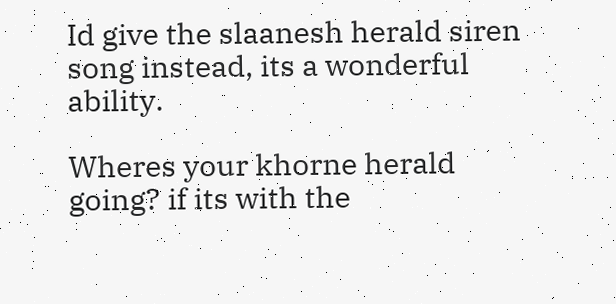Id give the slaanesh herald siren song instead, its a wonderful ability.

Wheres your khorne herald going? if its with the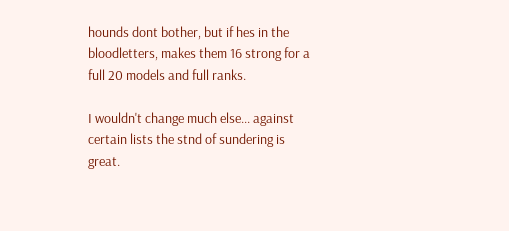hounds dont bother, but if hes in the bloodletters, makes them 16 strong for a full 20 models and full ranks.

I wouldn't change much else... against certain lists the stnd of sundering is great.